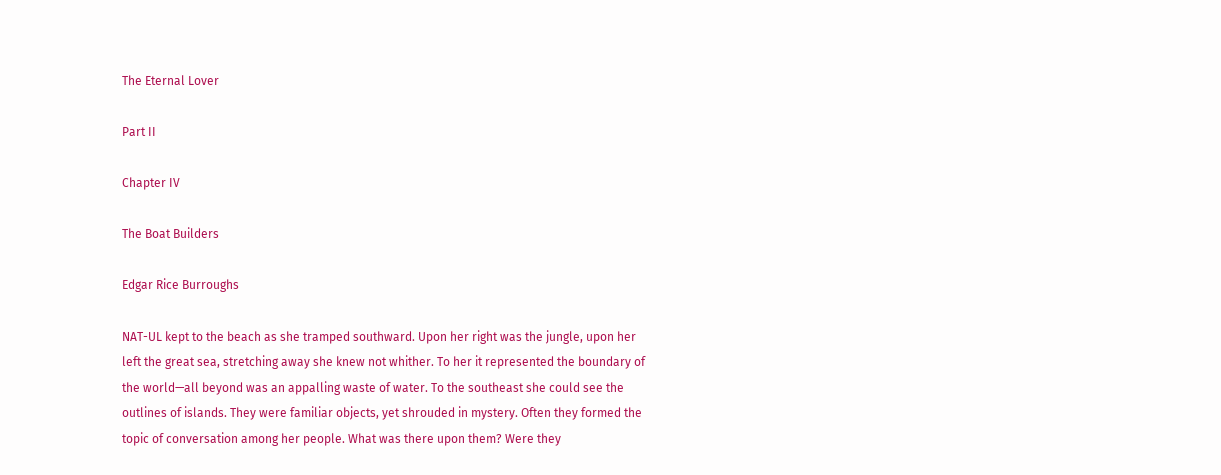The Eternal Lover

Part II

Chapter IV

The Boat Builders

Edgar Rice Burroughs

NAT-UL kept to the beach as she tramped southward. Upon her right was the jungle, upon her left the great sea, stretching away she knew not whither. To her it represented the boundary of the world—all beyond was an appalling waste of water. To the southeast she could see the outlines of islands. They were familiar objects, yet shrouded in mystery. Often they formed the topic of conversation among her people. What was there upon them? Were they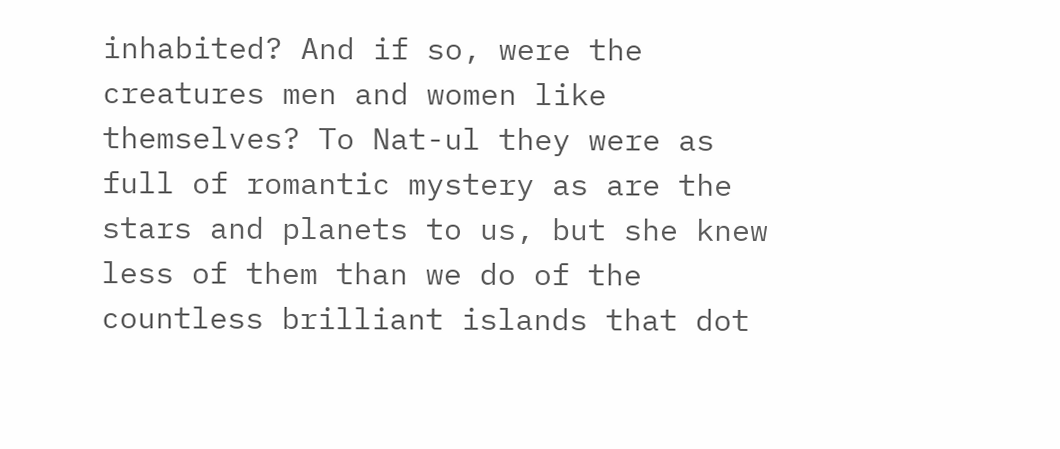inhabited? And if so, were the creatures men and women like themselves? To Nat-ul they were as full of romantic mystery as are the stars and planets to us, but she knew less of them than we do of the countless brilliant islands that dot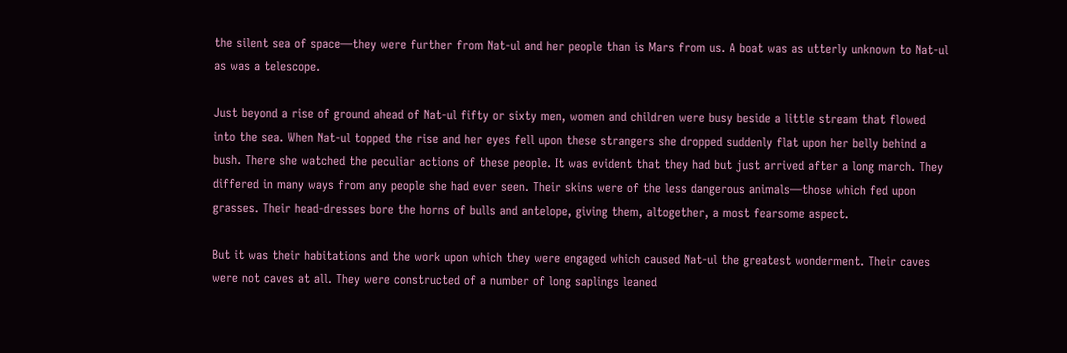the silent sea of space—they were further from Nat-ul and her people than is Mars from us. A boat was as utterly unknown to Nat-ul as was a telescope.

Just beyond a rise of ground ahead of Nat-ul fifty or sixty men, women and children were busy beside a little stream that flowed into the sea. When Nat-ul topped the rise and her eyes fell upon these strangers she dropped suddenly flat upon her belly behind a bush. There she watched the peculiar actions of these people. It was evident that they had but just arrived after a long march. They differed in many ways from any people she had ever seen. Their skins were of the less dangerous animals—those which fed upon grasses. Their head-dresses bore the horns of bulls and antelope, giving them, altogether, a most fearsome aspect.

But it was their habitations and the work upon which they were engaged which caused Nat-ul the greatest wonderment. Their caves were not caves at all. They were constructed of a number of long saplings leaned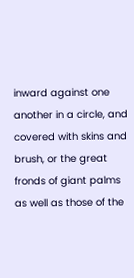inward against one another in a circle, and covered with skins and brush, or the great fronds of giant palms as well as those of the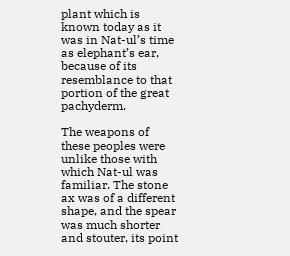plant which is known today as it was in Nat-ul’s time as elephant’s ear, because of its resemblance to that portion of the great pachyderm.

The weapons of these peoples were unlike those with which Nat-ul was familiar. The stone ax was of a different shape, and the spear was much shorter and stouter, its point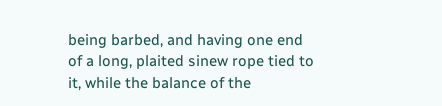being barbed, and having one end of a long, plaited sinew rope tied to it, while the balance of the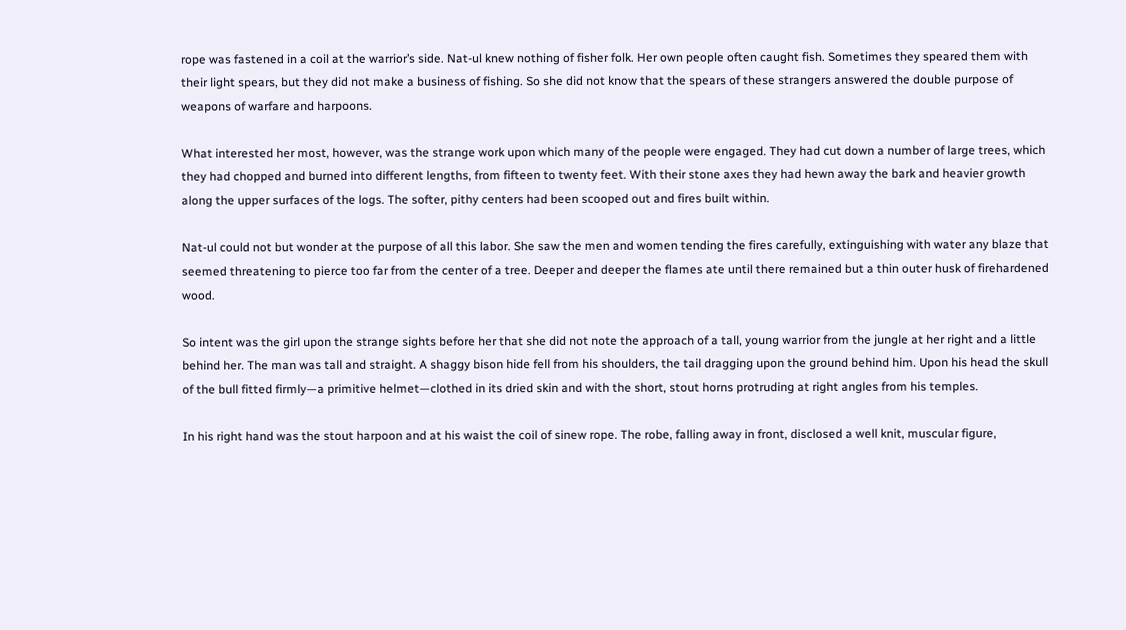rope was fastened in a coil at the warrior’s side. Nat-ul knew nothing of fisher folk. Her own people often caught fish. Sometimes they speared them with their light spears, but they did not make a business of fishing. So she did not know that the spears of these strangers answered the double purpose of weapons of warfare and harpoons.

What interested her most, however, was the strange work upon which many of the people were engaged. They had cut down a number of large trees, which they had chopped and burned into different lengths, from fifteen to twenty feet. With their stone axes they had hewn away the bark and heavier growth along the upper surfaces of the logs. The softer, pithy centers had been scooped out and fires built within.

Nat-ul could not but wonder at the purpose of all this labor. She saw the men and women tending the fires carefully, extinguishing with water any blaze that seemed threatening to pierce too far from the center of a tree. Deeper and deeper the flames ate until there remained but a thin outer husk of firehardened wood.

So intent was the girl upon the strange sights before her that she did not note the approach of a tall, young warrior from the jungle at her right and a little behind her. The man was tall and straight. A shaggy bison hide fell from his shoulders, the tail dragging upon the ground behind him. Upon his head the skull of the bull fitted firmly—a primitive helmet—clothed in its dried skin and with the short, stout horns protruding at right angles from his temples.

In his right hand was the stout harpoon and at his waist the coil of sinew rope. The robe, falling away in front, disclosed a well knit, muscular figure,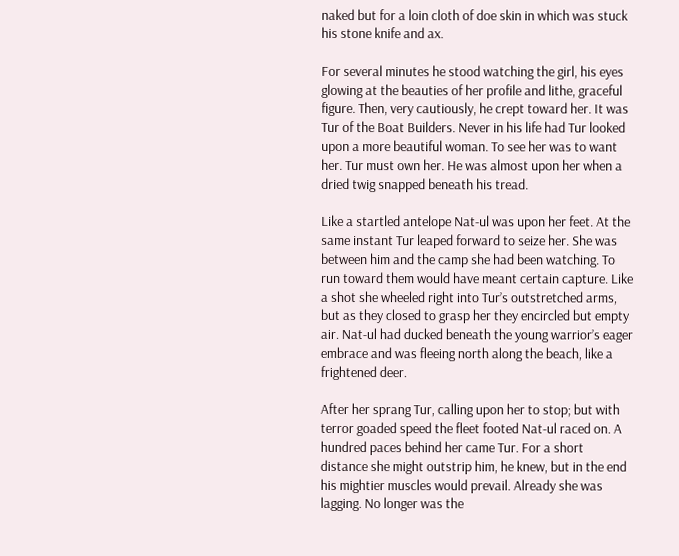naked but for a loin cloth of doe skin in which was stuck his stone knife and ax.

For several minutes he stood watching the girl, his eyes glowing at the beauties of her profile and lithe, graceful figure. Then, very cautiously, he crept toward her. It was Tur of the Boat Builders. Never in his life had Tur looked upon a more beautiful woman. To see her was to want her. Tur must own her. He was almost upon her when a dried twig snapped beneath his tread.

Like a startled antelope Nat-ul was upon her feet. At the same instant Tur leaped forward to seize her. She was between him and the camp she had been watching. To run toward them would have meant certain capture. Like a shot she wheeled right into Tur’s outstretched arms, but as they closed to grasp her they encircled but empty air. Nat-ul had ducked beneath the young warrior’s eager embrace and was fleeing north along the beach, like a frightened deer.

After her sprang Tur, calling upon her to stop; but with terror goaded speed the fleet footed Nat-ul raced on. A hundred paces behind her came Tur. For a short distance she might outstrip him, he knew, but in the end his mightier muscles would prevail. Already she was lagging. No longer was the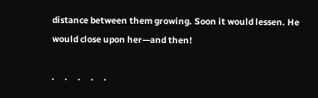distance between them growing. Soon it would lessen. He would close upon her—and then!

.     .     .     .     .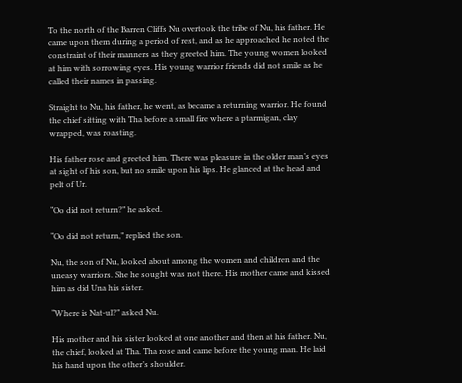To the north of the Barren Cliffs Nu overtook the tribe of Nu, his father. He came upon them during a period of rest, and as he approached he noted the constraint of their manners as they greeted him. The young women looked at him with sorrowing eyes. His young warrior friends did not smile as he called their names in passing.

Straight to Nu, his father, he went, as became a returning warrior. He found the chief sitting with Tha before a small fire where a ptarmigan, clay wrapped, was roasting.

His father rose and greeted him. There was pleasure in the older man’s eyes at sight of his son, but no smile upon his lips. He glanced at the head and pelt of Ur.

“Oo did not return?” he asked.

“Oo did not return,” replied the son.

Nu, the son of Nu, looked about among the women and children and the uneasy warriors. She he sought was not there. His mother came and kissed him as did Una his sister.

“Where is Nat-ul?” asked Nu.

His mother and his sister looked at one another and then at his father. Nu, the chief, looked at Tha. Tha rose and came before the young man. He laid his hand upon the other’s shoulder.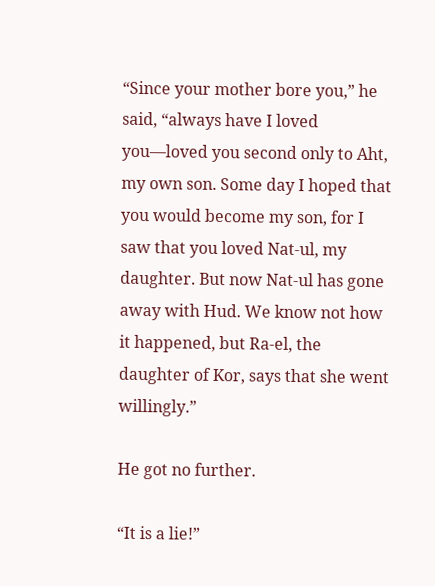“Since your mother bore you,” he said, “always have I loved you—loved you second only to Aht, my own son. Some day I hoped that you would become my son, for I saw that you loved Nat-ul, my daughter. But now Nat-ul has gone away with Hud. We know not how it happened, but Ra-el, the daughter of Kor, says that she went willingly.”

He got no further.

“It is a lie!”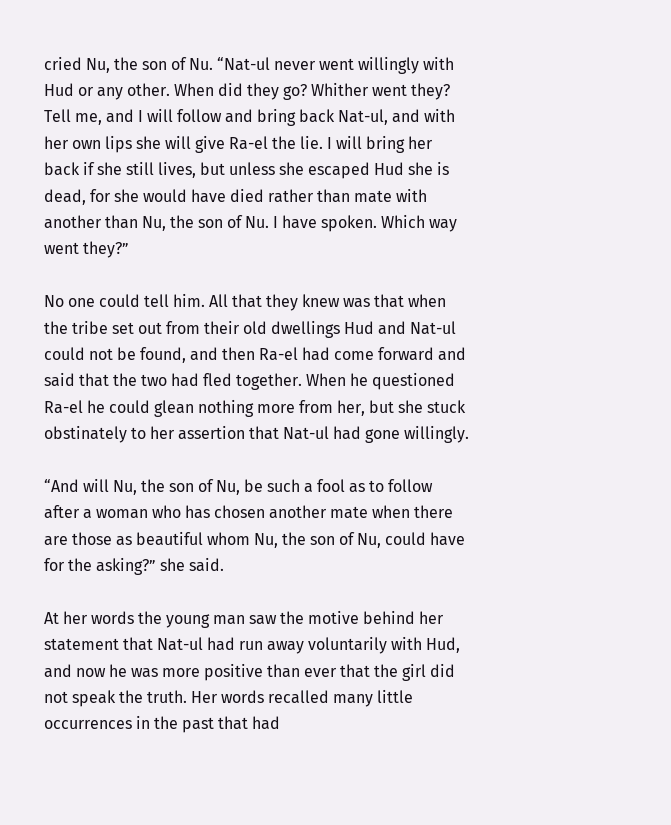cried Nu, the son of Nu. “Nat-ul never went willingly with Hud or any other. When did they go? Whither went they? Tell me, and I will follow and bring back Nat-ul, and with her own lips she will give Ra-el the lie. I will bring her back if she still lives, but unless she escaped Hud she is dead, for she would have died rather than mate with another than Nu, the son of Nu. I have spoken. Which way went they?”

No one could tell him. All that they knew was that when the tribe set out from their old dwellings Hud and Nat-ul could not be found, and then Ra-el had come forward and said that the two had fled together. When he questioned Ra-el he could glean nothing more from her, but she stuck obstinately to her assertion that Nat-ul had gone willingly.

“And will Nu, the son of Nu, be such a fool as to follow after a woman who has chosen another mate when there are those as beautiful whom Nu, the son of Nu, could have for the asking?” she said.

At her words the young man saw the motive behind her statement that Nat-ul had run away voluntarily with Hud, and now he was more positive than ever that the girl did not speak the truth. Her words recalled many little occurrences in the past that had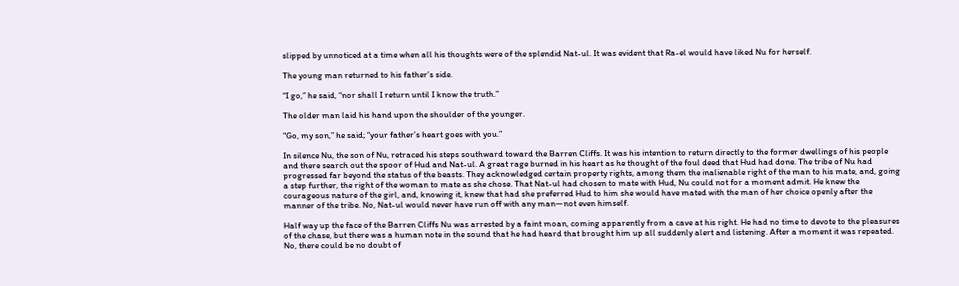slipped by unnoticed at a time when all his thoughts were of the splendid Nat-ul. It was evident that Ra-el would have liked Nu for herself.

The young man returned to his father’s side.

“I go,” he said, “nor shall I return until I know the truth.”

The older man laid his hand upon the shoulder of the younger.

“Go, my son,” he said; “your father’s heart goes with you.”

In silence Nu, the son of Nu, retraced his steps southward toward the Barren Cliffs. It was his intention to return directly to the former dwellings of his people and there search out the spoor of Hud and Nat-ul. A great rage burned in his heart as he thought of the foul deed that Hud had done. The tribe of Nu had progressed far beyond the status of the beasts. They acknowledged certain property rights, among them the inalienable right of the man to his mate, and, going a step further, the right of the woman to mate as she chose. That Nat-ul had chosen to mate with Hud, Nu could not for a moment admit. He knew the courageous nature of the girl, and, knowing it, knew that had she preferred Hud to him she would have mated with the man of her choice openly after the manner of the tribe. No, Nat-ul would never have run off with any man—not even himself.

Half way up the face of the Barren Cliffs Nu was arrested by a faint moan, coming apparently from a cave at his right. He had no time to devote to the pleasures of the chase, but there was a human note in the sound that he had heard that brought him up all suddenly alert and listening. After a moment it was repeated. No, there could be no doubt of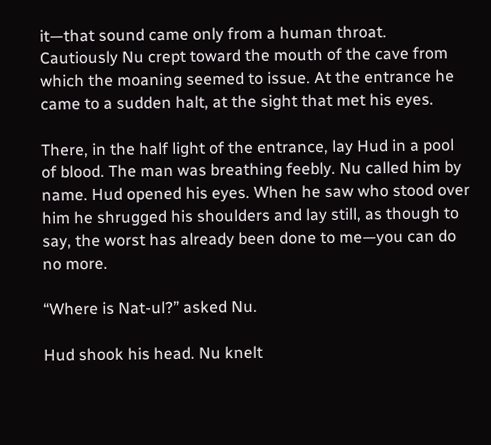it—that sound came only from a human throat. Cautiously Nu crept toward the mouth of the cave from which the moaning seemed to issue. At the entrance he came to a sudden halt, at the sight that met his eyes.

There, in the half light of the entrance, lay Hud in a pool of blood. The man was breathing feebly. Nu called him by name. Hud opened his eyes. When he saw who stood over him he shrugged his shoulders and lay still, as though to say, the worst has already been done to me—you can do no more.

“Where is Nat-ul?” asked Nu.

Hud shook his head. Nu knelt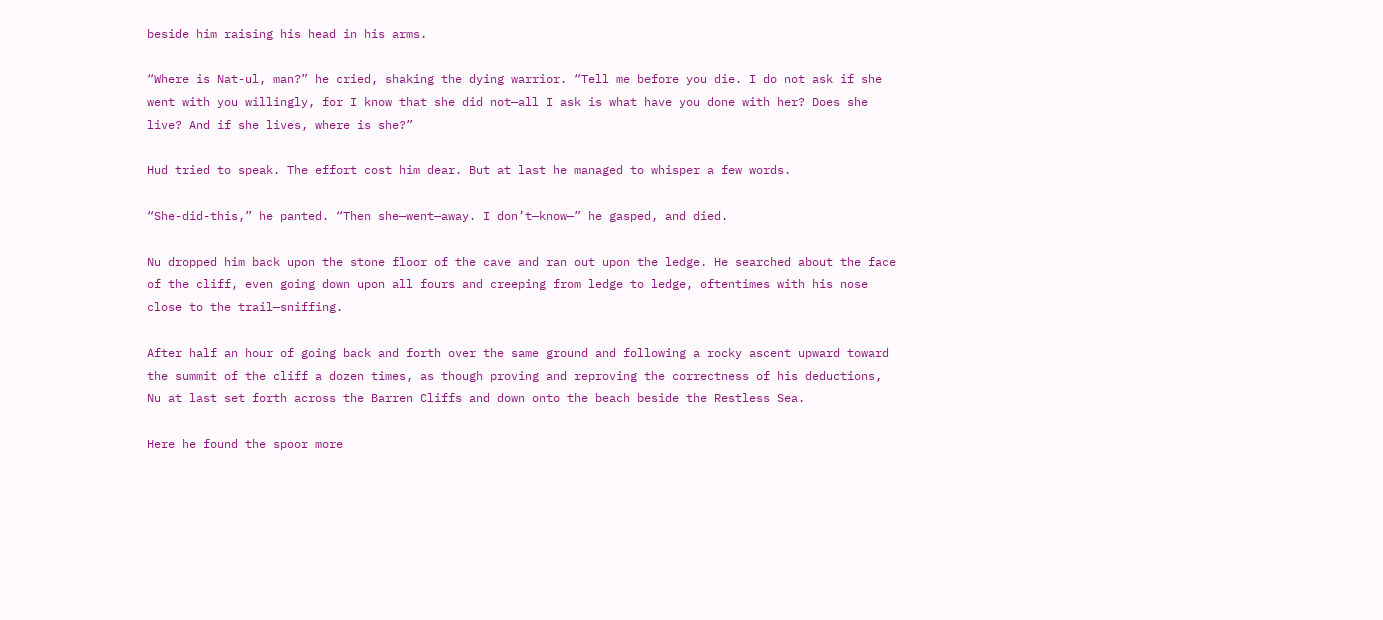beside him raising his head in his arms.

“Where is Nat-ul, man?” he cried, shaking the dying warrior. “Tell me before you die. I do not ask if she went with you willingly, for I know that she did not—all I ask is what have you done with her? Does she live? And if she lives, where is she?”

Hud tried to speak. The effort cost him dear. But at last he managed to whisper a few words.

“She-did-this,” he panted. “Then she—went—away. I don’t—know—” he gasped, and died.

Nu dropped him back upon the stone floor of the cave and ran out upon the ledge. He searched about the face of the cliff, even going down upon all fours and creeping from ledge to ledge, oftentimes with his nose close to the trail—sniffing.

After half an hour of going back and forth over the same ground and following a rocky ascent upward toward the summit of the cliff a dozen times, as though proving and reproving the correctness of his deductions, Nu at last set forth across the Barren Cliffs and down onto the beach beside the Restless Sea.

Here he found the spoor more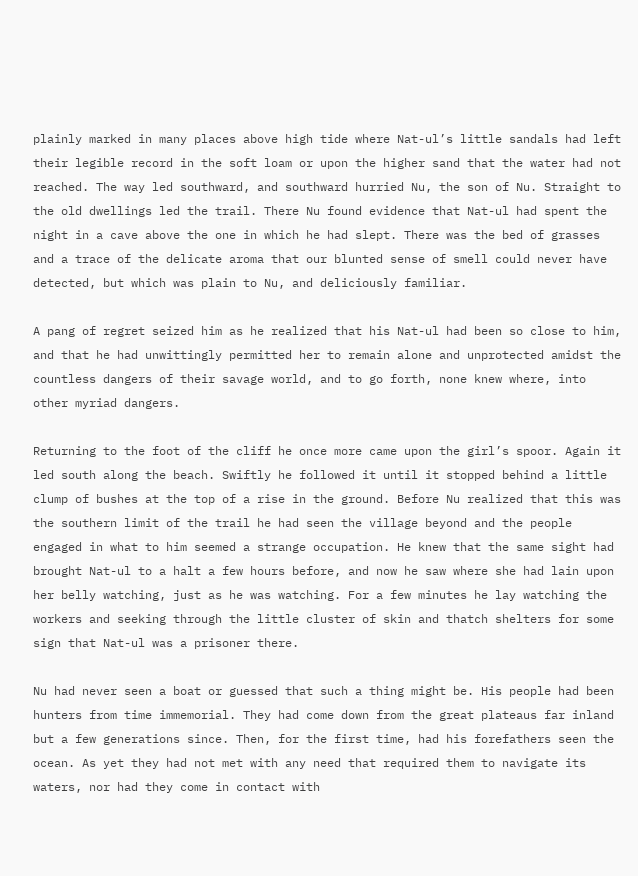plainly marked in many places above high tide where Nat-ul’s little sandals had left their legible record in the soft loam or upon the higher sand that the water had not reached. The way led southward, and southward hurried Nu, the son of Nu. Straight to the old dwellings led the trail. There Nu found evidence that Nat-ul had spent the night in a cave above the one in which he had slept. There was the bed of grasses and a trace of the delicate aroma that our blunted sense of smell could never have detected, but which was plain to Nu, and deliciously familiar.

A pang of regret seized him as he realized that his Nat-ul had been so close to him, and that he had unwittingly permitted her to remain alone and unprotected amidst the countless dangers of their savage world, and to go forth, none knew where, into other myriad dangers.

Returning to the foot of the cliff he once more came upon the girl’s spoor. Again it led south along the beach. Swiftly he followed it until it stopped behind a little clump of bushes at the top of a rise in the ground. Before Nu realized that this was the southern limit of the trail he had seen the village beyond and the people engaged in what to him seemed a strange occupation. He knew that the same sight had brought Nat-ul to a halt a few hours before, and now he saw where she had lain upon her belly watching, just as he was watching. For a few minutes he lay watching the workers and seeking through the little cluster of skin and thatch shelters for some sign that Nat-ul was a prisoner there.

Nu had never seen a boat or guessed that such a thing might be. His people had been hunters from time immemorial. They had come down from the great plateaus far inland but a few generations since. Then, for the first time, had his forefathers seen the ocean. As yet they had not met with any need that required them to navigate its waters, nor had they come in contact with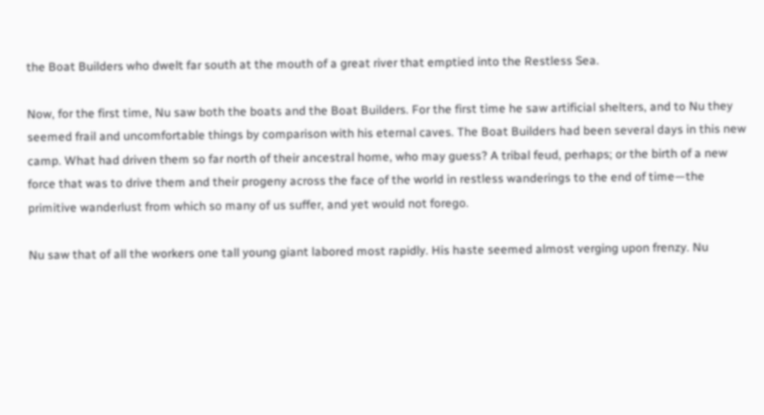the Boat Builders who dwelt far south at the mouth of a great river that emptied into the Restless Sea.

Now, for the first time, Nu saw both the boats and the Boat Builders. For the first time he saw artificial shelters, and to Nu they seemed frail and uncomfortable things by comparison with his eternal caves. The Boat Builders had been several days in this new camp. What had driven them so far north of their ancestral home, who may guess? A tribal feud, perhaps; or the birth of a new force that was to drive them and their progeny across the face of the world in restless wanderings to the end of time—the primitive wanderlust from which so many of us suffer, and yet would not forego.

Nu saw that of all the workers one tall young giant labored most rapidly. His haste seemed almost verging upon frenzy. Nu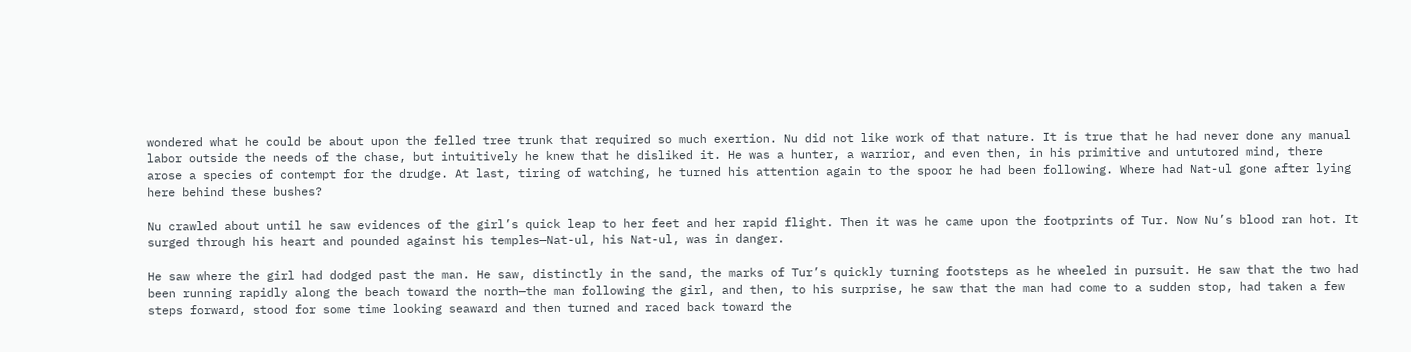wondered what he could be about upon the felled tree trunk that required so much exertion. Nu did not like work of that nature. It is true that he had never done any manual labor outside the needs of the chase, but intuitively he knew that he disliked it. He was a hunter, a warrior, and even then, in his primitive and untutored mind, there arose a species of contempt for the drudge. At last, tiring of watching, he turned his attention again to the spoor he had been following. Where had Nat-ul gone after lying here behind these bushes?

Nu crawled about until he saw evidences of the girl’s quick leap to her feet and her rapid flight. Then it was he came upon the footprints of Tur. Now Nu’s blood ran hot. It surged through his heart and pounded against his temples—Nat-ul, his Nat-ul, was in danger.

He saw where the girl had dodged past the man. He saw, distinctly in the sand, the marks of Tur’s quickly turning footsteps as he wheeled in pursuit. He saw that the two had been running rapidly along the beach toward the north—the man following the girl, and then, to his surprise, he saw that the man had come to a sudden stop, had taken a few steps forward, stood for some time looking seaward and then turned and raced back toward the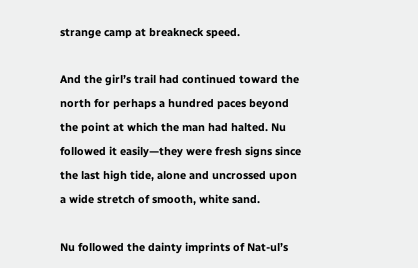strange camp at breakneck speed.

And the girl’s trail had continued toward the north for perhaps a hundred paces beyond the point at which the man had halted. Nu followed it easily—they were fresh signs since the last high tide, alone and uncrossed upon a wide stretch of smooth, white sand.

Nu followed the dainty imprints of Nat-ul’s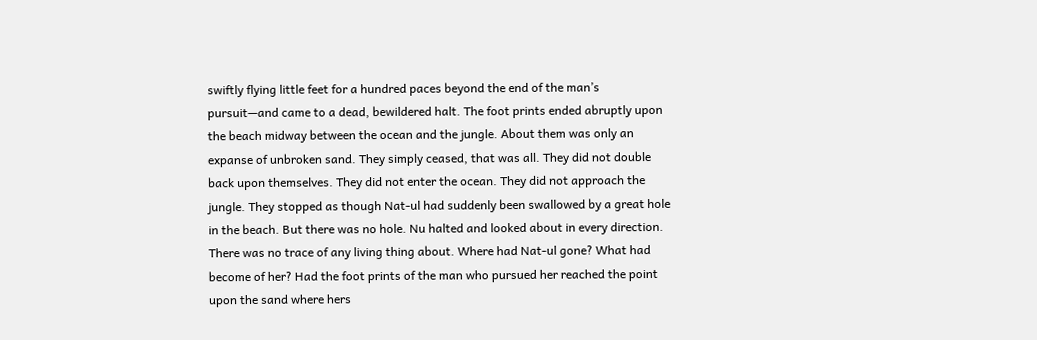swiftly flying little feet for a hundred paces beyond the end of the man’s pursuit—and came to a dead, bewildered halt. The foot prints ended abruptly upon the beach midway between the ocean and the jungle. About them was only an expanse of unbroken sand. They simply ceased, that was all. They did not double back upon themselves. They did not enter the ocean. They did not approach the jungle. They stopped as though Nat-ul had suddenly been swallowed by a great hole in the beach. But there was no hole. Nu halted and looked about in every direction. There was no trace of any living thing about. Where had Nat-ul gone? What had become of her? Had the foot prints of the man who pursued her reached the point upon the sand where hers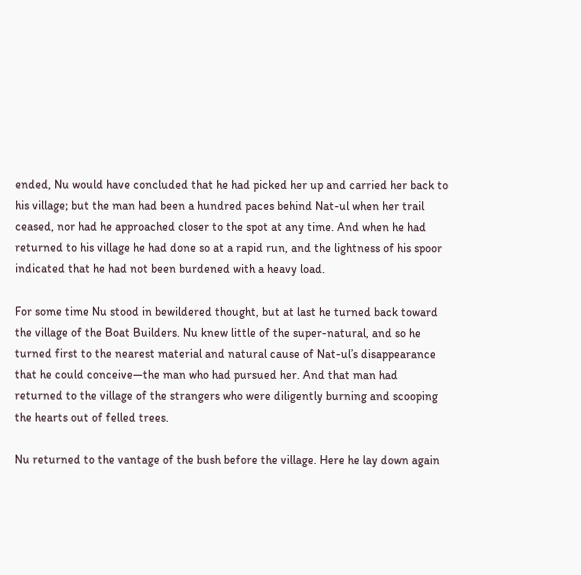ended, Nu would have concluded that he had picked her up and carried her back to his village; but the man had been a hundred paces behind Nat-ul when her trail ceased, nor had he approached closer to the spot at any time. And when he had returned to his village he had done so at a rapid run, and the lightness of his spoor indicated that he had not been burdened with a heavy load.

For some time Nu stood in bewildered thought, but at last he turned back toward the village of the Boat Builders. Nu knew little of the super-natural, and so he turned first to the nearest material and natural cause of Nat-ul’s disappearance that he could conceive—the man who had pursued her. And that man had returned to the village of the strangers who were diligently burning and scooping the hearts out of felled trees.

Nu returned to the vantage of the bush before the village. Here he lay down again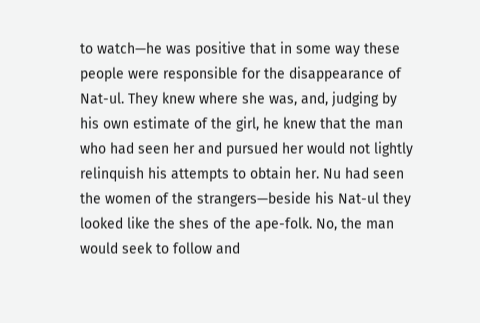to watch—he was positive that in some way these people were responsible for the disappearance of Nat-ul. They knew where she was, and, judging by his own estimate of the girl, he knew that the man who had seen her and pursued her would not lightly relinquish his attempts to obtain her. Nu had seen the women of the strangers—beside his Nat-ul they looked like the shes of the ape-folk. No, the man would seek to follow and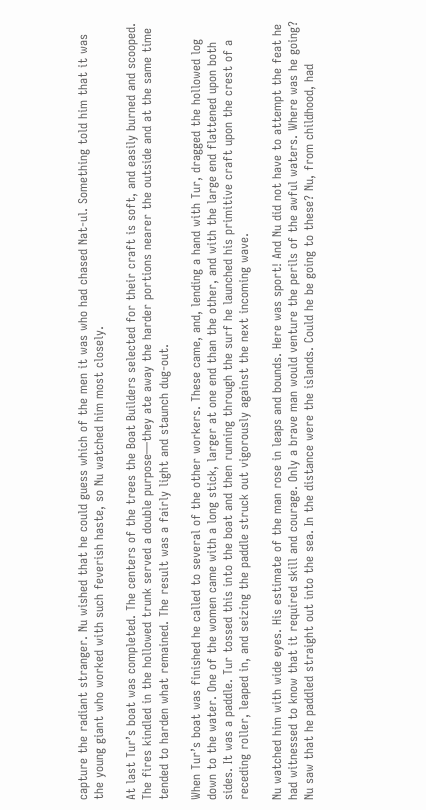capture the radiant stranger. Nu wished that he could guess which of the men it was who had chased Nat-ul. Something told him that it was the young giant who worked with such feverish haste, so Nu watched him most closely.

At last Tur’s boat was completed. The centers of the trees the Boat Builders selected for their craft is soft, and easily burned and scooped. The fires kindled in the hollowed trunk served a double purpose—they ate away the harder portions nearer the outside and at the same time tended to harden what remained. The result was a fairly light and staunch dug-out.

When Tur’s boat was finished he called to several of the other workers. These came, and, lending a hand with Tur, dragged the hollowed log down to the water. One of the women came with a long stick, larger at one end than the other, and with the large end flattened upon both sides. It was a paddle. Tur tossed this into the boat and then running through the surf he launched his primitive craft upon the crest of a receding roller, leaped in, and seizing the paddle struck out vigorously against the next incoming wave.

Nu watched him with wide eyes. His estimate of the man rose in leaps and bounds. Here was sport! And Nu did not have to attempt the feat he had witnessed to know that it required skill and courage. Only a brave man would venture the perils of the awful waters. Where was he going? Nu saw that he paddled straight out into the sea. In the distance were the islands. Could he be going to these? Nu, from childhood, had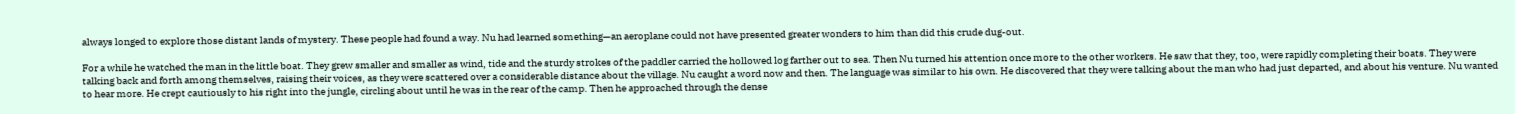always longed to explore those distant lands of mystery. These people had found a way. Nu had learned something—an aeroplane could not have presented greater wonders to him than did this crude dug-out.

For a while he watched the man in the little boat. They grew smaller and smaller as wind, tide and the sturdy strokes of the paddler carried the hollowed log farther out to sea. Then Nu turned his attention once more to the other workers. He saw that they, too, were rapidly completing their boats. They were talking back and forth among themselves, raising their voices, as they were scattered over a considerable distance about the village. Nu caught a word now and then. The language was similar to his own. He discovered that they were talking about the man who had just departed, and about his venture. Nu wanted to hear more. He crept cautiously to his right into the jungle, circling about until he was in the rear of the camp. Then he approached through the dense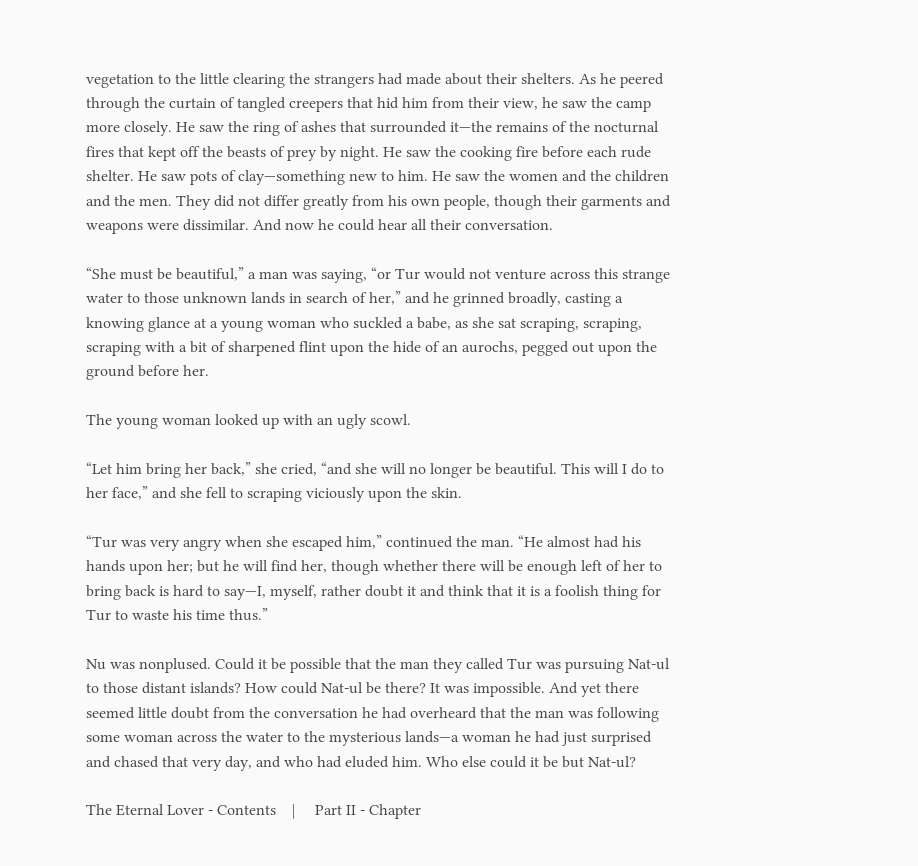vegetation to the little clearing the strangers had made about their shelters. As he peered through the curtain of tangled creepers that hid him from their view, he saw the camp more closely. He saw the ring of ashes that surrounded it—the remains of the nocturnal fires that kept off the beasts of prey by night. He saw the cooking fire before each rude shelter. He saw pots of clay—something new to him. He saw the women and the children and the men. They did not differ greatly from his own people, though their garments and weapons were dissimilar. And now he could hear all their conversation.

“She must be beautiful,” a man was saying, “or Tur would not venture across this strange water to those unknown lands in search of her,” and he grinned broadly, casting a knowing glance at a young woman who suckled a babe, as she sat scraping, scraping, scraping with a bit of sharpened flint upon the hide of an aurochs, pegged out upon the ground before her.

The young woman looked up with an ugly scowl.

“Let him bring her back,” she cried, “and she will no longer be beautiful. This will I do to her face,” and she fell to scraping viciously upon the skin.

“Tur was very angry when she escaped him,” continued the man. “He almost had his hands upon her; but he will find her, though whether there will be enough left of her to bring back is hard to say—I, myself, rather doubt it and think that it is a foolish thing for Tur to waste his time thus.”

Nu was nonplused. Could it be possible that the man they called Tur was pursuing Nat-ul to those distant islands? How could Nat-ul be there? It was impossible. And yet there seemed little doubt from the conversation he had overheard that the man was following some woman across the water to the mysterious lands—a woman he had just surprised and chased that very day, and who had eluded him. Who else could it be but Nat-ul?

The Eternal Lover - Contents    |     Part II - Chapter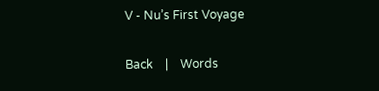V - Nu’s First Voyage

Back    |    Words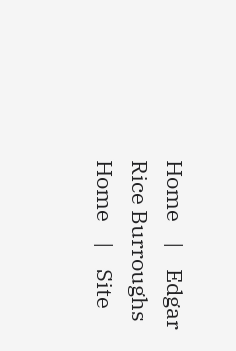Home    |    Edgar Rice Burroughs Home    |    Site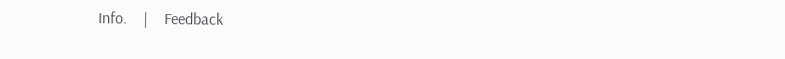Info.    |    Feedback